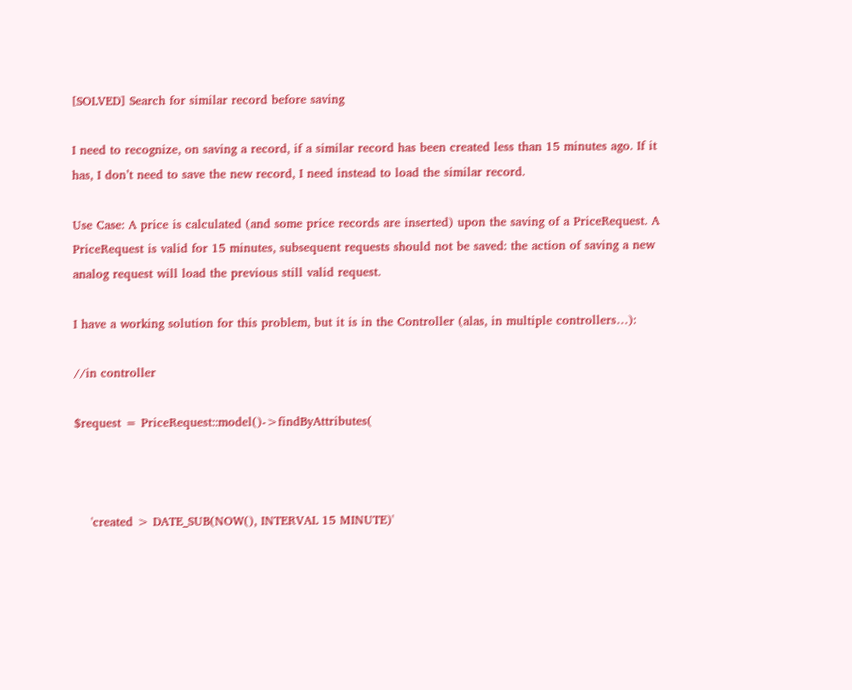[SOLVED] Search for similar record before saving

I need to recognize, on saving a record, if a similar record has been created less than 15 minutes ago. If it has, I don’t need to save the new record, I need instead to load the similar record.

Use Case: A price is calculated (and some price records are inserted) upon the saving of a PriceRequest. A PriceRequest is valid for 15 minutes, subsequent requests should not be saved: the action of saving a new analog request will load the previous still valid request.

I have a working solution for this problem, but it is in the Controller (alas, in multiple controllers…):

//in controller

$request = PriceRequest::model()->findByAttributes(



    'created > DATE_SUB(NOW(), INTERVAL 15 MINUTE)'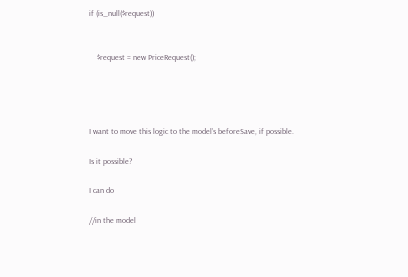if (is_null($request))


    $request = new PriceRequest();




I want to move this logic to the model’s beforeSave, if possible.

Is it possible?

I can do

//in the model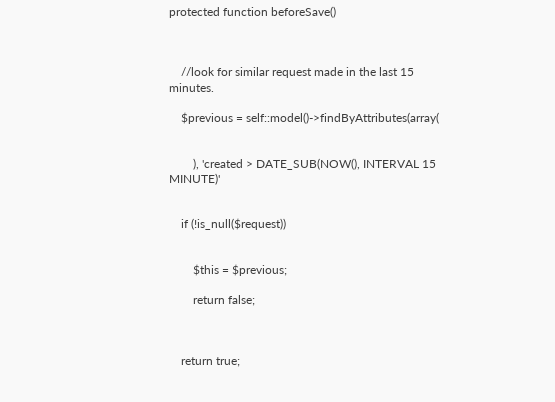protected function beforeSave()



    //look for similar request made in the last 15 minutes.

    $previous = self::model()->findByAttributes(array(


        ), 'created > DATE_SUB(NOW(), INTERVAL 15 MINUTE)'


    if (!is_null($request))


        $this = $previous;

        return false;



    return true;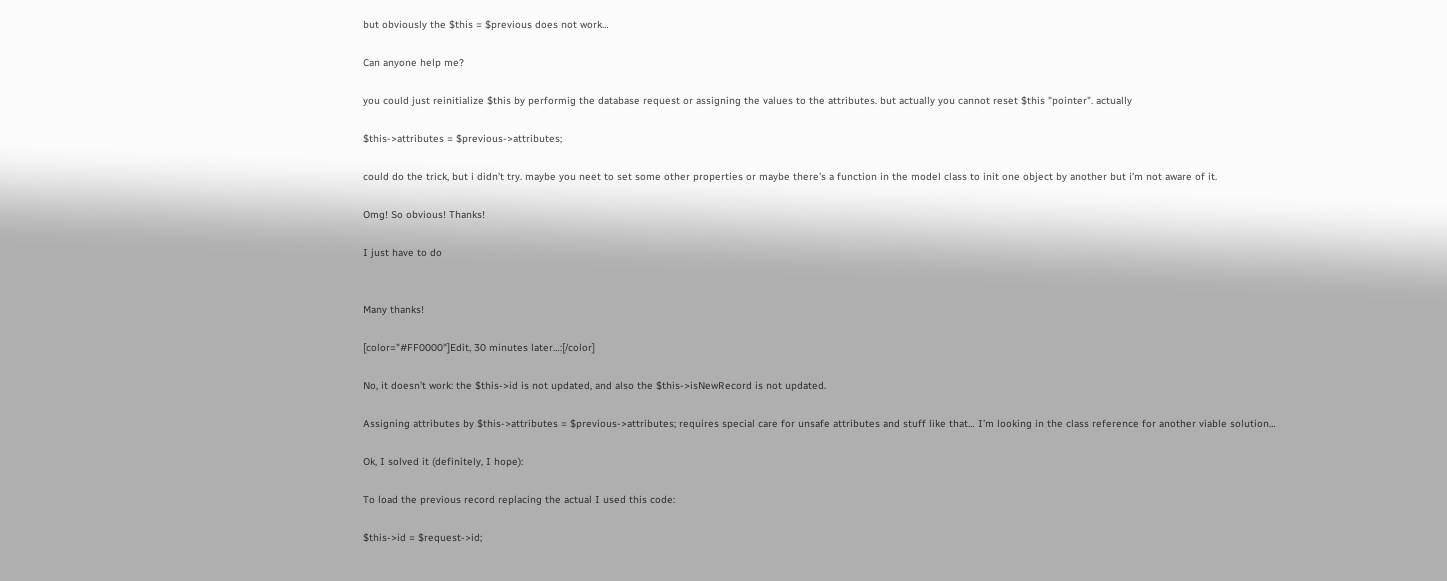but obviously the $this = $previous does not work…

Can anyone help me?

you could just reinitialize $this by performig the database request or assigning the values to the attributes. but actually you cannot reset $this "pointer". actually

$this->attributes = $previous->attributes;

could do the trick, but i didn’t try. maybe you neet to set some other properties or maybe there’s a function in the model class to init one object by another but i’m not aware of it.

Omg! So obvious! Thanks!

I just have to do


Many thanks!

[color="#FF0000"]Edit, 30 minutes later…:[/color]

No, it doesn’t work: the $this->id is not updated, and also the $this->isNewRecord is not updated.

Assigning attributes by $this->attributes = $previous->attributes; requires special care for unsafe attributes and stuff like that… I’m looking in the class reference for another viable solution…

Ok, I solved it (definitely, I hope):

To load the previous record replacing the actual I used this code:

$this->id = $request->id;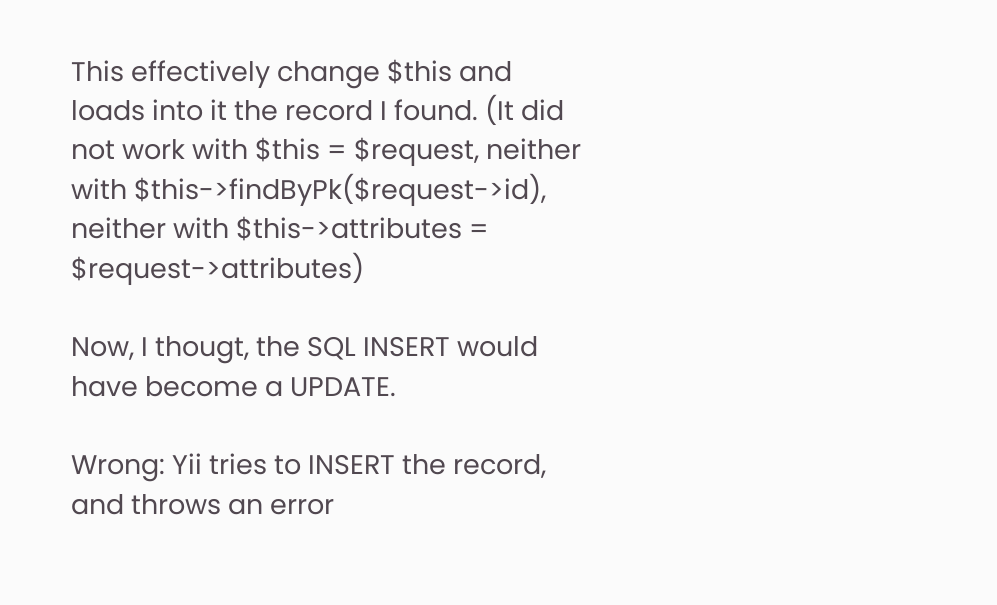This effectively change $this and loads into it the record I found. (It did not work with $this = $request, neither with $this->findByPk($request->id), neither with $this->attributes = $request->attributes)

Now, I thougt, the SQL INSERT would have become a UPDATE.

Wrong: Yii tries to INSERT the record, and throws an error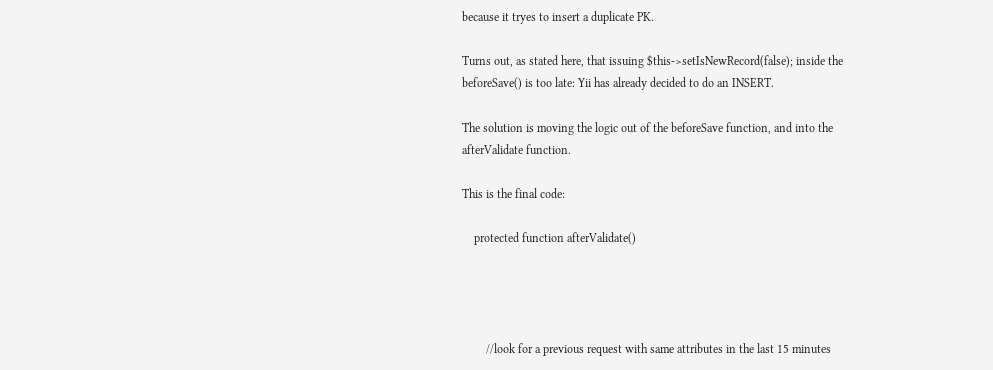because it tryes to insert a duplicate PK.

Turns out, as stated here, that issuing $this->setIsNewRecord(false); inside the beforeSave() is too late: Yii has already decided to do an INSERT.

The solution is moving the logic out of the beforeSave function, and into the afterValidate function.

This is the final code:

    protected function afterValidate()




        //look for a previous request with same attributes in the last 15 minutes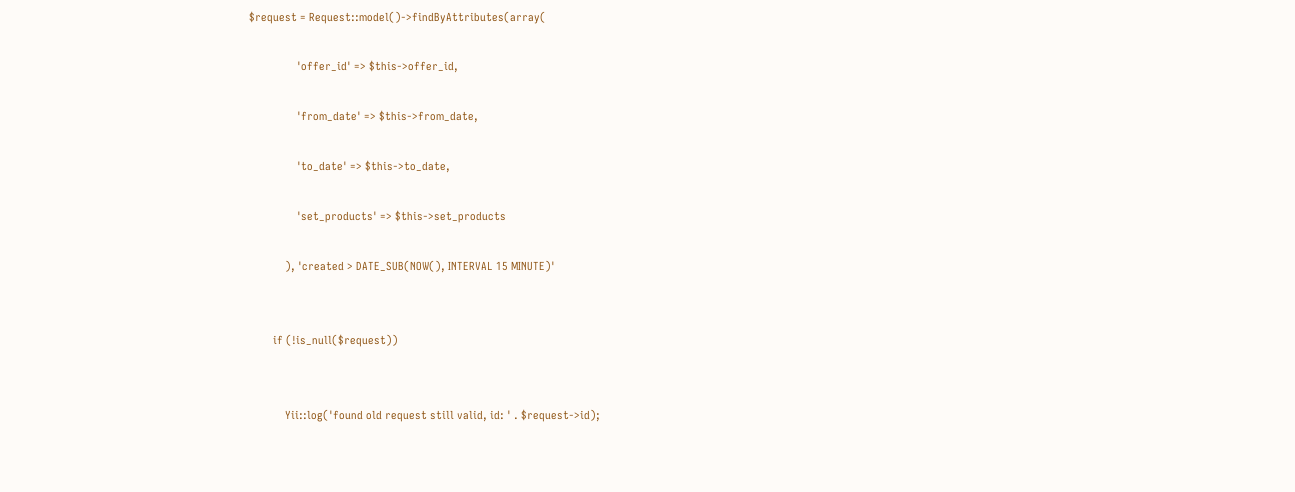$request = Request::model()->findByAttributes(array(

                'offer_id' => $this->offer_id,

                'from_date' => $this->from_date,

                'to_date' => $this->to_date,

                'set_products' => $this->set_products

            ), 'created > DATE_SUB(NOW(), INTERVAL 15 MINUTE)'


        if (!is_null($request))


            Yii::log('found old request still valid, id: ' . $request->id);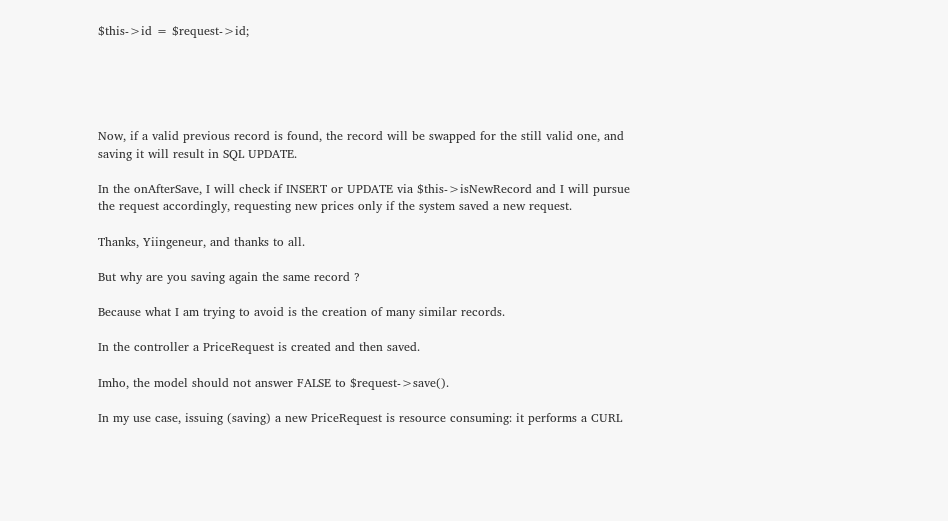$this->id = $request->id;





Now, if a valid previous record is found, the record will be swapped for the still valid one, and saving it will result in SQL UPDATE.

In the onAfterSave, I will check if INSERT or UPDATE via $this->isNewRecord and I will pursue the request accordingly, requesting new prices only if the system saved a new request.

Thanks, Yiingeneur, and thanks to all.

But why are you saving again the same record ?

Because what I am trying to avoid is the creation of many similar records.

In the controller a PriceRequest is created and then saved.

Imho, the model should not answer FALSE to $request->save().

In my use case, issuing (saving) a new PriceRequest is resource consuming: it performs a CURL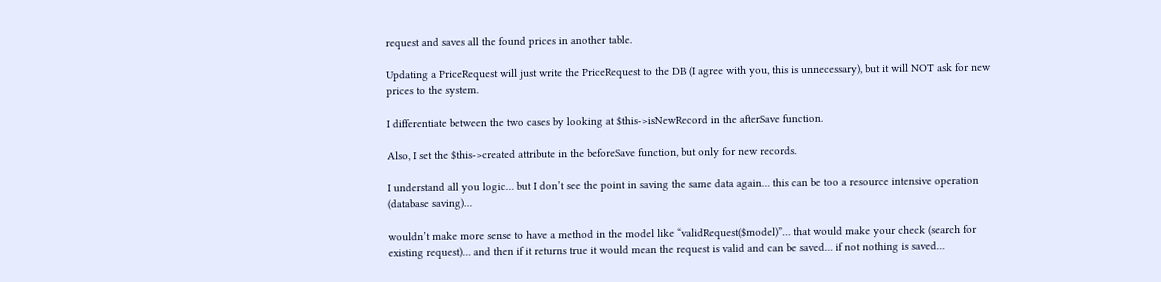request and saves all the found prices in another table.

Updating a PriceRequest will just write the PriceRequest to the DB (I agree with you, this is unnecessary), but it will NOT ask for new prices to the system.

I differentiate between the two cases by looking at $this->isNewRecord in the afterSave function.

Also, I set the $this->created attribute in the beforeSave function, but only for new records.

I understand all you logic… but I don’t see the point in saving the same data again… this can be too a resource intensive operation (database saving)…

wouldn’t make more sense to have a method in the model like “validRequest($model)”… that would make your check (search for existing request)… and then if it returns true it would mean the request is valid and can be saved… if not nothing is saved…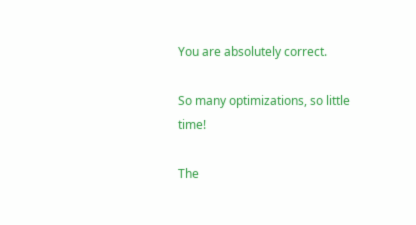You are absolutely correct.

So many optimizations, so little time!

The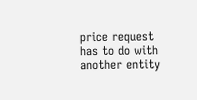price request has to do with another entity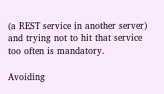(a REST service in another server) and trying not to hit that service too often is mandatory.

Avoiding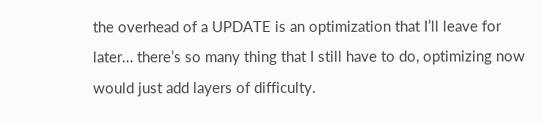the overhead of a UPDATE is an optimization that I’ll leave for later… there’s so many thing that I still have to do, optimizing now would just add layers of difficulty.